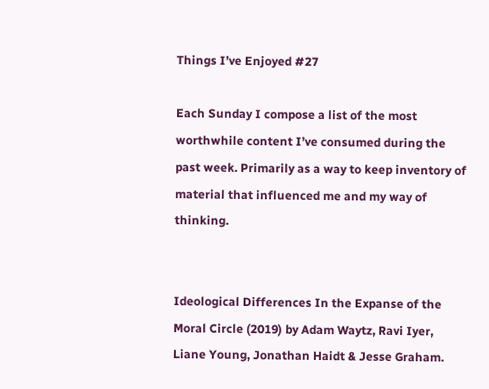Things I’ve Enjoyed #27

Each Sunday I compose a list of the most worthwhile content I’ve consumed during the past week. Primarily as a way to keep inventory of material that influenced me and my way of thinking.


Ideological Differences In the Expanse of the Moral Circle (2019) by Adam Waytz, Ravi Iyer, Liane Young, Jonathan Haidt & Jesse Graham.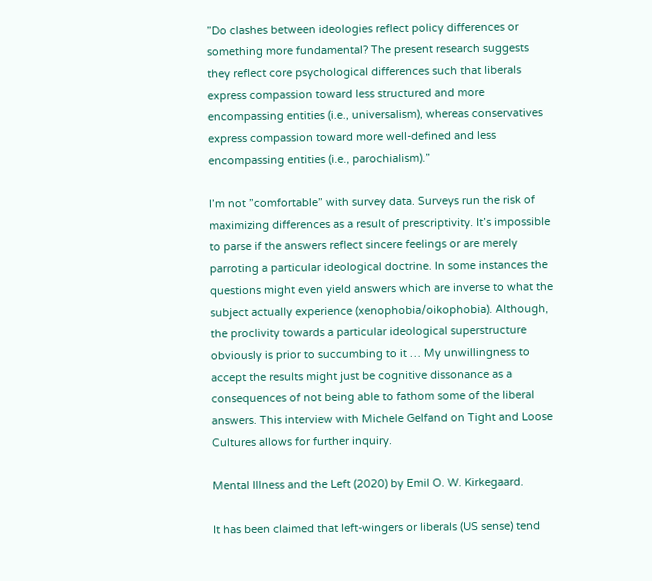”Do clashes between ideologies reflect policy differences or something more fundamental? The present research suggests they reflect core psychological differences such that liberals express compassion toward less structured and more encompassing entities (i.e., universalism), whereas conservatives express compassion toward more well-defined and less encompassing entities (i.e., parochialism).”

I’m not ”comfortable” with survey data. Surveys run the risk of maximizing differences as a result of prescriptivity. It’s impossible to parse if the answers reflect sincere feelings or are merely parroting a particular ideological doctrine. In some instances the questions might even yield answers which are inverse to what the subject actually experience (xenophobia/oikophobia). Although, the proclivity towards a particular ideological superstructure obviously is prior to succumbing to it … My unwillingness to accept the results might just be cognitive dissonance as a consequences of not being able to fathom some of the liberal answers. This interview with Michele Gelfand on Tight and Loose Cultures allows for further inquiry.

Mental Illness and the Left (2020) by Emil O. W. Kirkegaard.

It has been claimed that left-wingers or liberals (US sense) tend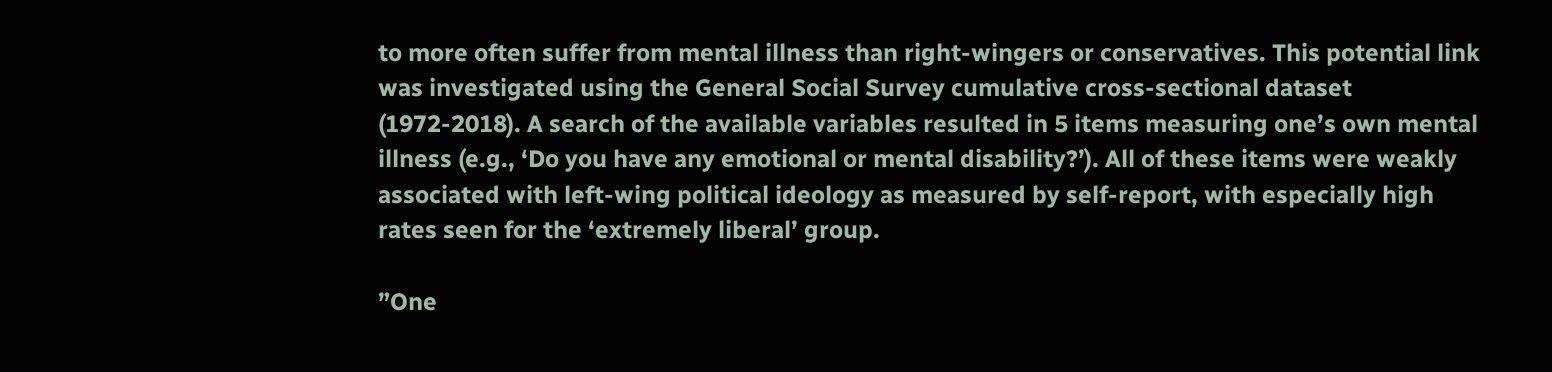to more often suffer from mental illness than right-wingers or conservatives. This potential link was investigated using the General Social Survey cumulative cross-sectional dataset (1972-2018). A search of the available variables resulted in 5 items measuring one’s own mental illness (e.g., ‘Do you have any emotional or mental disability?’). All of these items were weakly associated with left-wing political ideology as measured by self-report, with especially high rates seen for the ‘extremely liberal’ group.

”One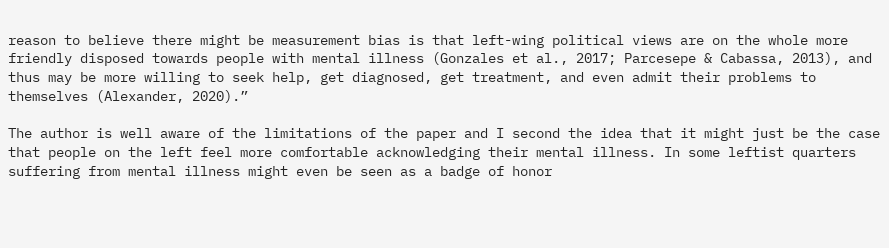reason to believe there might be measurement bias is that left-wing political views are on the whole more friendly disposed towards people with mental illness (Gonzales et al., 2017; Parcesepe & Cabassa, 2013), and thus may be more willing to seek help, get diagnosed, get treatment, and even admit their problems to themselves (Alexander, 2020).”

The author is well aware of the limitations of the paper and I second the idea that it might just be the case that people on the left feel more comfortable acknowledging their mental illness. In some leftist quarters suffering from mental illness might even be seen as a badge of honor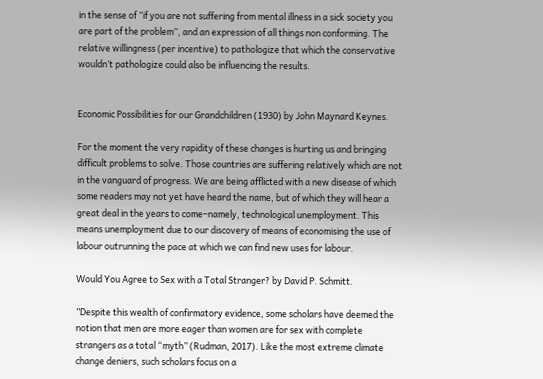in the sense of ”if you are not suffering from mental illness in a sick society you are part of the problem”, and an expression of all things non conforming. The relative willingness (per incentive) to pathologize that which the conservative wouldn’t pathologize could also be influencing the results.


Economic Possibilities for our Grandchildren (1930) by John Maynard Keynes.

For the moment the very rapidity of these changes is hurting us and bringing difficult problems to solve. Those countries are suffering relatively which are not in the vanguard of progress. We are being afflicted with a new disease of which some readers may not yet have heard the name, but of which they will hear a great deal in the years to come–namely, technological unemployment. This means unemployment due to our discovery of means of economising the use of labour outrunning the pace at which we can find new uses for labour.

Would You Agree to Sex with a Total Stranger? by David P. Schmitt.

”Despite this wealth of confirmatory evidence, some scholars have deemed the notion that men are more eager than women are for sex with complete strangers as a total “myth” (Rudman, 2017). Like the most extreme climate change deniers, such scholars focus on a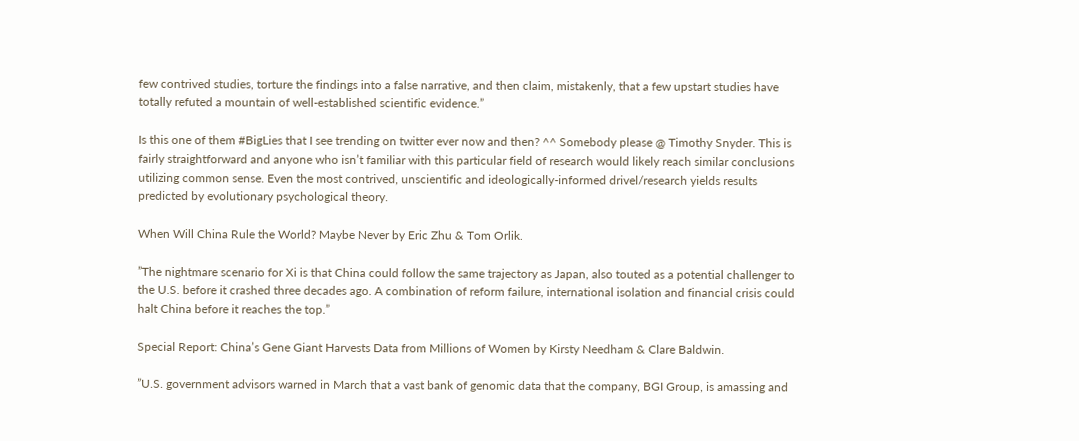few contrived studies, torture the findings into a false narrative, and then claim, mistakenly, that a few upstart studies have totally refuted a mountain of well-established scientific evidence.”

Is this one of them #BigLies that I see trending on twitter ever now and then? ^^ Somebody please @ Timothy Snyder. This is fairly straightforward and anyone who isn’t familiar with this particular field of research would likely reach similar conclusions utilizing common sense. Even the most contrived, unscientific and ideologically-informed drivel/research yields results predicted by evolutionary psychological theory.

When Will China Rule the World? Maybe Never by Eric Zhu & Tom Orlik.

”The nightmare scenario for Xi is that China could follow the same trajectory as Japan, also touted as a potential challenger to the U.S. before it crashed three decades ago. A combination of reform failure, international isolation and financial crisis could halt China before it reaches the top.”

Special Report: China’s Gene Giant Harvests Data from Millions of Women by Kirsty Needham & Clare Baldwin.

”U.S. government advisors warned in March that a vast bank of genomic data that the company, BGI Group, is amassing and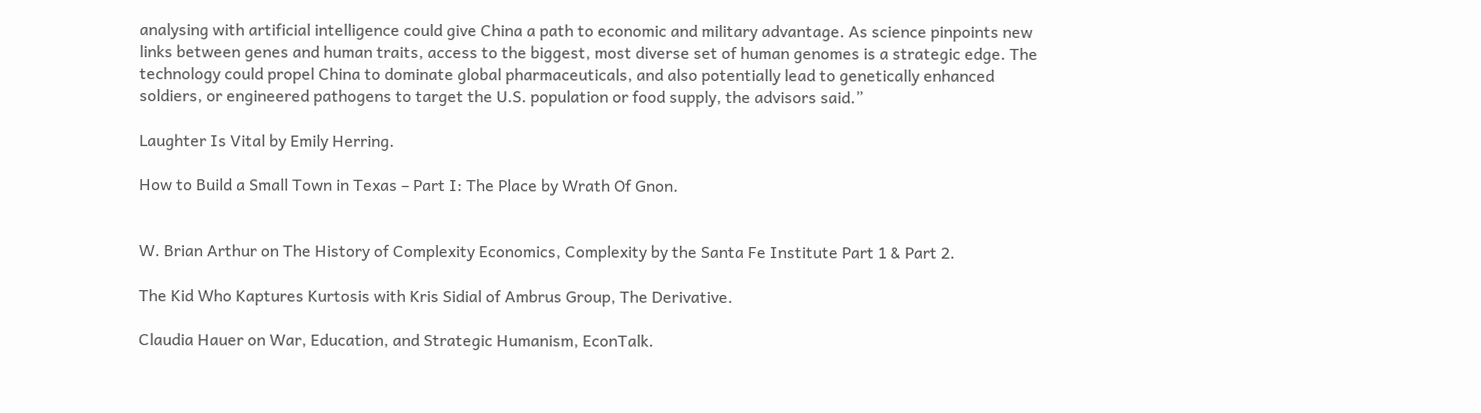analysing with artificial intelligence could give China a path to economic and military advantage. As science pinpoints new links between genes and human traits, access to the biggest, most diverse set of human genomes is a strategic edge. The technology could propel China to dominate global pharmaceuticals, and also potentially lead to genetically enhanced soldiers, or engineered pathogens to target the U.S. population or food supply, the advisors said.”

Laughter Is Vital by Emily Herring.

How to Build a Small Town in Texas – Part I: The Place by Wrath Of Gnon.


W. Brian Arthur on The History of Complexity Economics, Complexity by the Santa Fe Institute Part 1 & Part 2.

The Kid Who Kaptures Kurtosis with Kris Sidial of Ambrus Group, The Derivative.

Claudia Hauer on War, Education, and Strategic Humanism, EconTalk.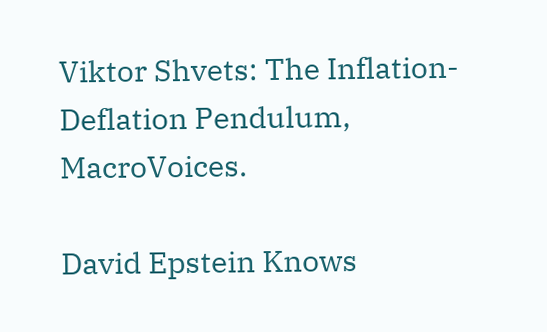Viktor Shvets: The Inflation-Deflation Pendulum, MacroVoices.

David Epstein Knows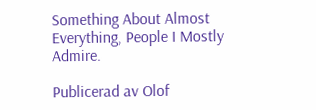Something About Almost Everything, People I Mostly Admire.

Publicerad av Olof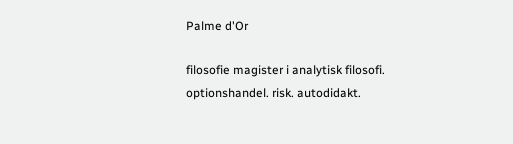Palme d'Or

filosofie magister i analytisk filosofi. optionshandel. risk. autodidakt.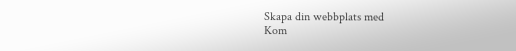Skapa din webbplats med
Kom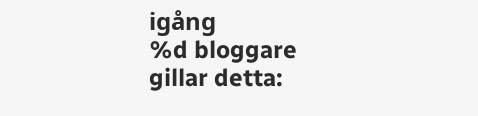igång
%d bloggare gillar detta: